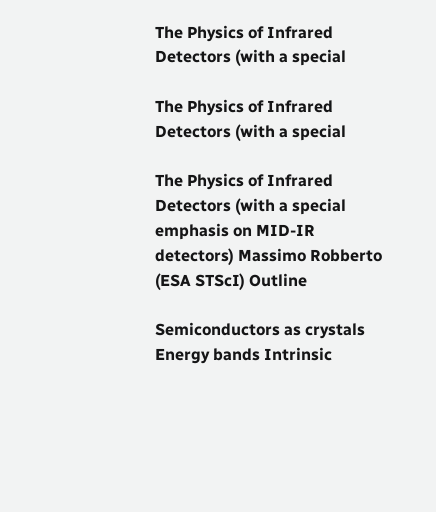The Physics of Infrared Detectors (with a special

The Physics of Infrared Detectors (with a special

The Physics of Infrared Detectors (with a special emphasis on MID-IR detectors) Massimo Robberto (ESA STScI) Outline

Semiconductors as crystals Energy bands Intrinsic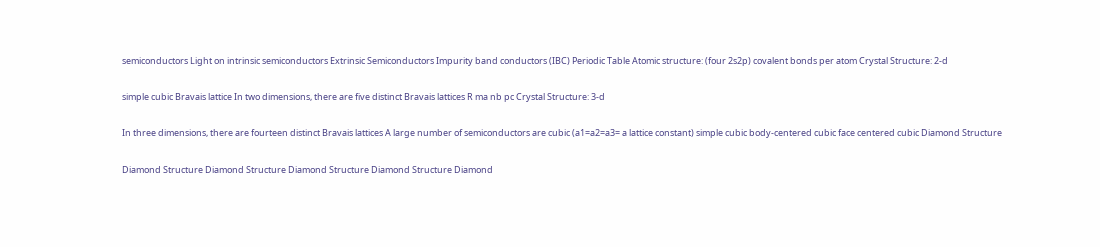semiconductors Light on intrinsic semiconductors Extrinsic Semiconductors Impurity band conductors (IBC) Periodic Table Atomic structure: (four 2s2p) covalent bonds per atom Crystal Structure: 2-d

simple cubic Bravais lattice In two dimensions, there are five distinct Bravais lattices R ma nb pc Crystal Structure: 3-d

In three dimensions, there are fourteen distinct Bravais lattices A large number of semiconductors are cubic (a1=a2=a3= a lattice constant) simple cubic body-centered cubic face centered cubic Diamond Structure

Diamond Structure Diamond Structure Diamond Structure Diamond Structure Diamond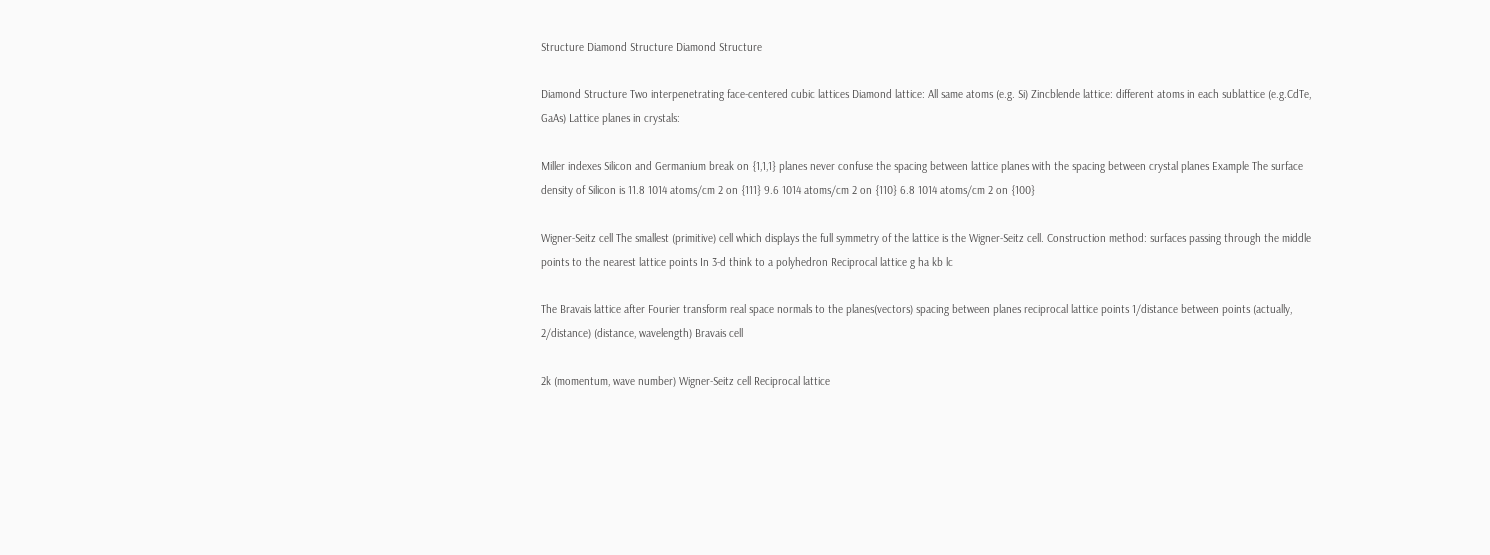Structure Diamond Structure Diamond Structure

Diamond Structure Two interpenetrating face-centered cubic lattices Diamond lattice: All same atoms (e.g. Si) Zincblende lattice: different atoms in each sublattice (e.g.CdTe, GaAs) Lattice planes in crystals:

Miller indexes Silicon and Germanium break on {1,1,1} planes never confuse the spacing between lattice planes with the spacing between crystal planes Example The surface density of Silicon is 11.8 1014 atoms/cm 2 on {111} 9.6 1014 atoms/cm 2 on {110} 6.8 1014 atoms/cm 2 on {100}

Wigner-Seitz cell The smallest (primitive) cell which displays the full symmetry of the lattice is the Wigner-Seitz cell. Construction method: surfaces passing through the middle points to the nearest lattice points In 3-d think to a polyhedron Reciprocal lattice g ha kb lc

The Bravais lattice after Fourier transform real space normals to the planes(vectors) spacing between planes reciprocal lattice points 1/distance between points (actually, 2/distance) (distance, wavelength) Bravais cell

2k (momentum, wave number) Wigner-Seitz cell Reciprocal lattice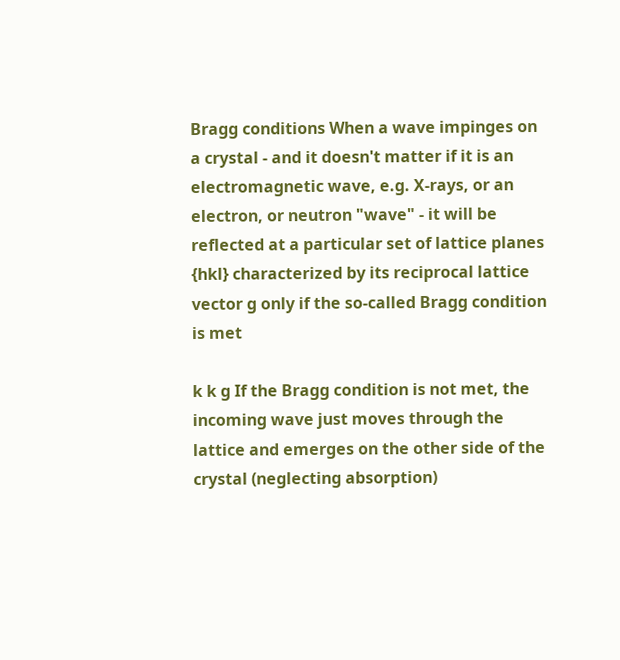Bragg conditions When a wave impinges on a crystal - and it doesn't matter if it is an electromagnetic wave, e.g. X-rays, or an electron, or neutron "wave" - it will be reflected at a particular set of lattice planes {hkl} characterized by its reciprocal lattice vector g only if the so-called Bragg condition is met

k k g If the Bragg condition is not met, the incoming wave just moves through the lattice and emerges on the other side of the crystal (neglecting absorption)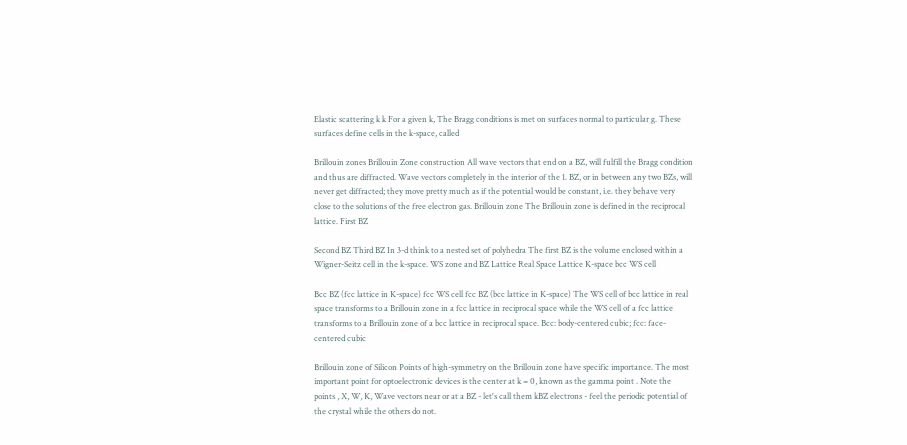Elastic scattering k k For a given k, The Bragg conditions is met on surfaces normal to particular g. These surfaces define cells in the k-space, called

Brillouin zones Brillouin Zone construction All wave vectors that end on a BZ, will fulfill the Bragg condition and thus are diffracted. Wave vectors completely in the interior of the 1. BZ, or in between any two BZs, will never get diffracted; they move pretty much as if the potential would be constant, i.e. they behave very close to the solutions of the free electron gas. Brillouin zone The Brillouin zone is defined in the reciprocal lattice. First BZ

Second BZ Third BZ In 3-d think to a nested set of polyhedra The first BZ is the volume enclosed within a Wigner-Seitz cell in the k-space. WS zone and BZ Lattice Real Space Lattice K-space bcc WS cell

Bcc BZ (fcc lattice in K-space) fcc WS cell fcc BZ (bcc lattice in K-space) The WS cell of bcc lattice in real space transforms to a Brillouin zone in a fcc lattice in reciprocal space while the WS cell of a fcc lattice transforms to a Brillouin zone of a bcc lattice in reciprocal space. Bcc: body-centered cubic; fcc: face-centered cubic

Brillouin zone of Silicon Points of high-symmetry on the Brillouin zone have specific importance. The most important point for optoelectronic devices is the center at k = 0, known as the gamma point . Note the points , X, W, K, Wave vectors near or at a BZ - let's call them kBZ electrons - feel the periodic potential of the crystal while the others do not.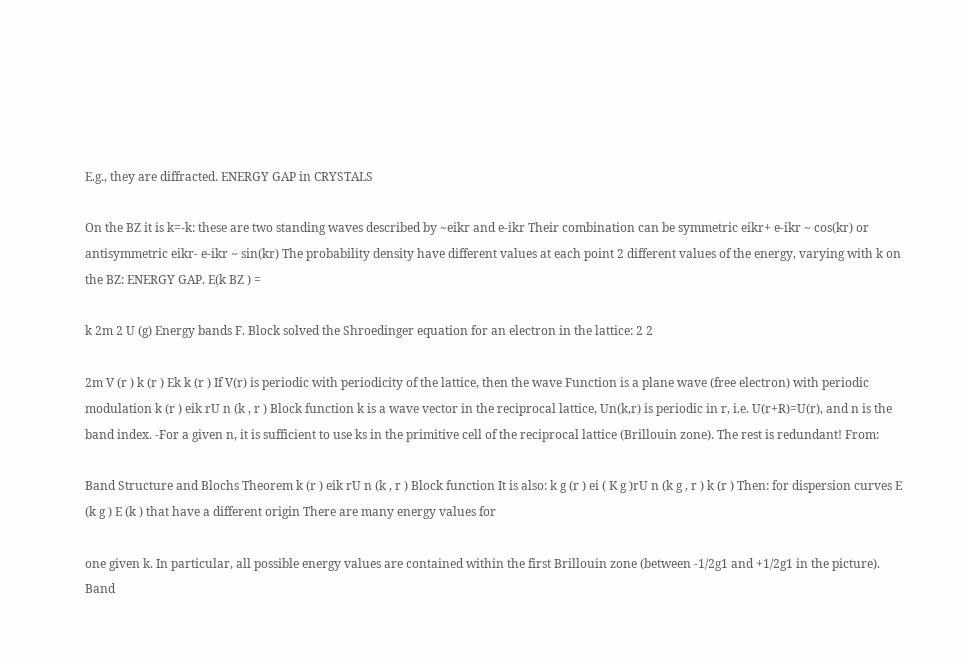E.g., they are diffracted. ENERGY GAP in CRYSTALS

On the BZ it is k=-k: these are two standing waves described by ~eikr and e-ikr Their combination can be symmetric eikr+ e-ikr ~ cos(kr) or antisymmetric eikr- e-ikr ~ sin(kr) The probability density have different values at each point 2 different values of the energy, varying with k on the BZ: ENERGY GAP. E(k BZ ) =

k 2m 2 U (g) Energy bands F. Block solved the Shroedinger equation for an electron in the lattice: 2 2

2m V (r ) k (r ) Ek k (r ) If V(r) is periodic with periodicity of the lattice, then the wave Function is a plane wave (free electron) with periodic modulation k (r ) eik rU n (k , r ) Block function k is a wave vector in the reciprocal lattice, Un(k,r) is periodic in r, i.e. U(r+R)=U(r), and n is the band index. -For a given n, it is sufficient to use ks in the primitive cell of the reciprocal lattice (Brillouin zone). The rest is redundant! From:

Band Structure and Blochs Theorem k (r ) eik rU n (k , r ) Block function It is also: k g (r ) ei ( K g )rU n (k g , r ) k (r ) Then: for dispersion curves E (k g ) E (k ) that have a different origin There are many energy values for

one given k. In particular, all possible energy values are contained within the first Brillouin zone (between -1/2g1 and +1/2g1 in the picture). Band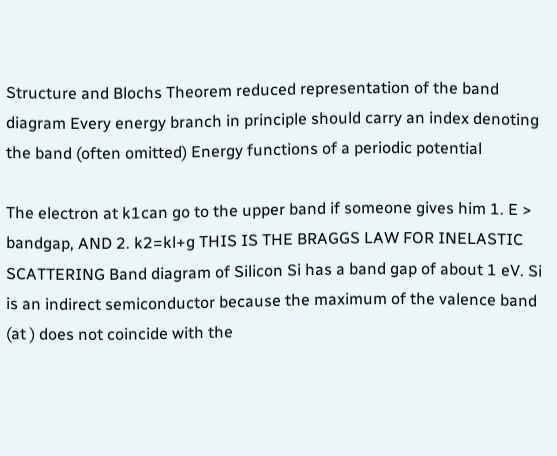Structure and Blochs Theorem reduced representation of the band diagram Every energy branch in principle should carry an index denoting the band (often omitted) Energy functions of a periodic potential

The electron at k1can go to the upper band if someone gives him 1. E > bandgap, AND 2. k2=kl+g THIS IS THE BRAGGS LAW FOR INELASTIC SCATTERING Band diagram of Silicon Si has a band gap of about 1 eV. Si is an indirect semiconductor because the maximum of the valence band (at ) does not coincide with the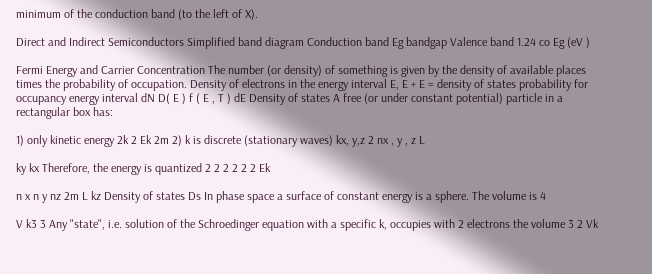minimum of the conduction band (to the left of X).

Direct and Indirect Semiconductors Simplified band diagram Conduction band Eg bandgap Valence band 1.24 co Eg (eV )

Fermi Energy and Carrier Concentration The number (or density) of something is given by the density of available places times the probability of occupation. Density of electrons in the energy interval E, E + E = density of states probability for occupancy energy interval dN D( E ) f ( E , T ) dE Density of states A free (or under constant potential) particle in a rectangular box has:

1) only kinetic energy 2k 2 Ek 2m 2) k is discrete (stationary waves) kx, y,z 2 nx , y , z L

ky kx Therefore, the energy is quantized 2 2 2 2 2 2 Ek

n x n y nz 2m L kz Density of states Ds In phase space a surface of constant energy is a sphere. The volume is 4

V k3 3 Any "state", i.e. solution of the Schroedinger equation with a specific k, occupies with 2 electrons the volume 3 2 Vk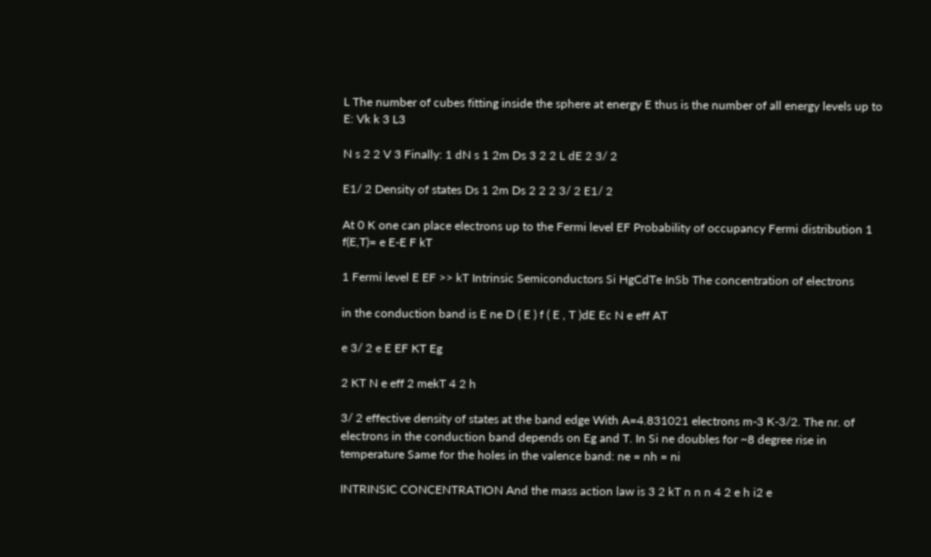L The number of cubes fitting inside the sphere at energy E thus is the number of all energy levels up to E: Vk k 3 L3

N s 2 2 V 3 Finally: 1 dN s 1 2m Ds 3 2 2 L dE 2 3/ 2

E1/ 2 Density of states Ds 1 2m Ds 2 2 2 3/ 2 E1/ 2

At 0 K one can place electrons up to the Fermi level EF Probability of occupancy Fermi distribution 1 f(E,T)= e E-E F kT

1 Fermi level E EF >> kT Intrinsic Semiconductors Si HgCdTe InSb The concentration of electrons

in the conduction band is E ne D ( E ) f ( E , T )dE Ec N e eff AT

e 3/ 2 e E EF KT Eg

2 KT N e eff 2 mekT 4 2 h

3/ 2 effective density of states at the band edge With A=4.831021 electrons m-3 K-3/2. The nr. of electrons in the conduction band depends on Eg and T. In Si ne doubles for ~8 degree rise in temperature Same for the holes in the valence band: ne = nh = ni

INTRINSIC CONCENTRATION And the mass action law is 3 2 kT n n n 4 2 e h i2 e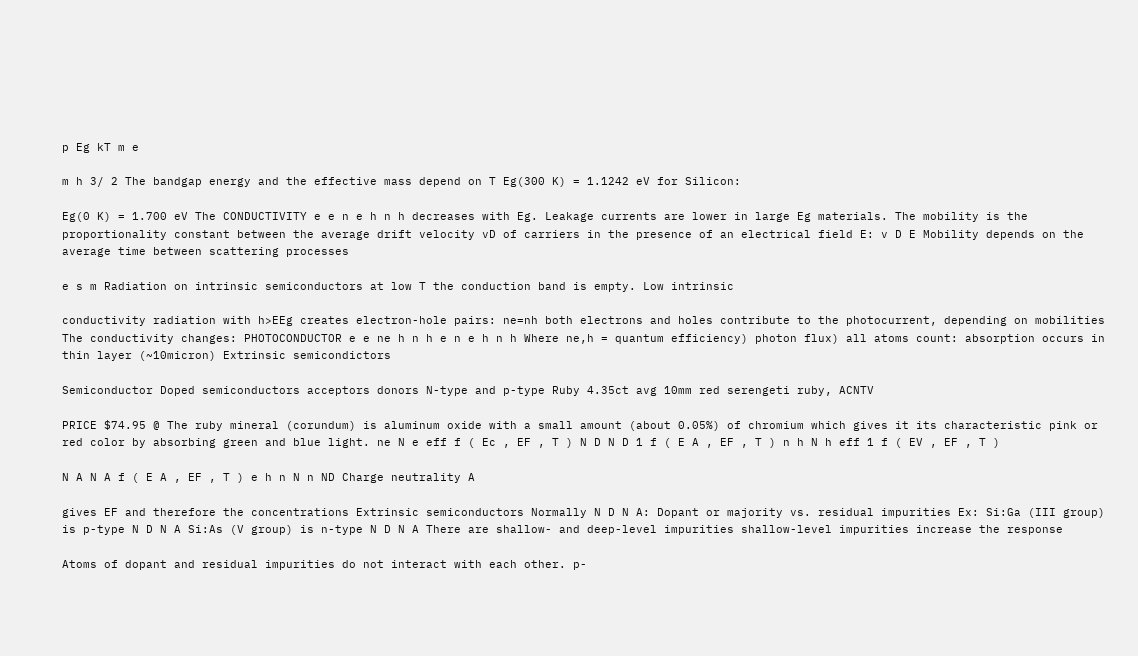p Eg kT m e

m h 3/ 2 The bandgap energy and the effective mass depend on T Eg(300 K) = 1.1242 eV for Silicon:

Eg(0 K) = 1.700 eV The CONDUCTIVITY e e n e h n h decreases with Eg. Leakage currents are lower in large Eg materials. The mobility is the proportionality constant between the average drift velocity vD of carriers in the presence of an electrical field E: v D E Mobility depends on the average time between scattering processes

e s m Radiation on intrinsic semiconductors at low T the conduction band is empty. Low intrinsic

conductivity radiation with h>EEg creates electron-hole pairs: ne=nh both electrons and holes contribute to the photocurrent, depending on mobilities The conductivity changes: PHOTOCONDUCTOR e e ne h n h e n e h n h Where ne,h = quantum efficiency) photon flux) all atoms count: absorption occurs in thin layer (~10micron) Extrinsic semicondictors

Semiconductor Doped semiconductors acceptors donors N-type and p-type Ruby 4.35ct avg 10mm red serengeti ruby, ACNTV

PRICE $74.95 @ The ruby mineral (corundum) is aluminum oxide with a small amount (about 0.05%) of chromium which gives it its characteristic pink or red color by absorbing green and blue light. ne N e eff f ( Ec , EF , T ) N D N D 1 f ( E A , EF , T ) n h N h eff 1 f ( EV , EF , T )

N A N A f ( E A , EF , T ) e h n N n ND Charge neutrality A

gives EF and therefore the concentrations Extrinsic semiconductors Normally N D N A: Dopant or majority vs. residual impurities Ex: Si:Ga (III group) is p-type N D N A Si:As (V group) is n-type N D N A There are shallow- and deep-level impurities shallow-level impurities increase the response

Atoms of dopant and residual impurities do not interact with each other. p-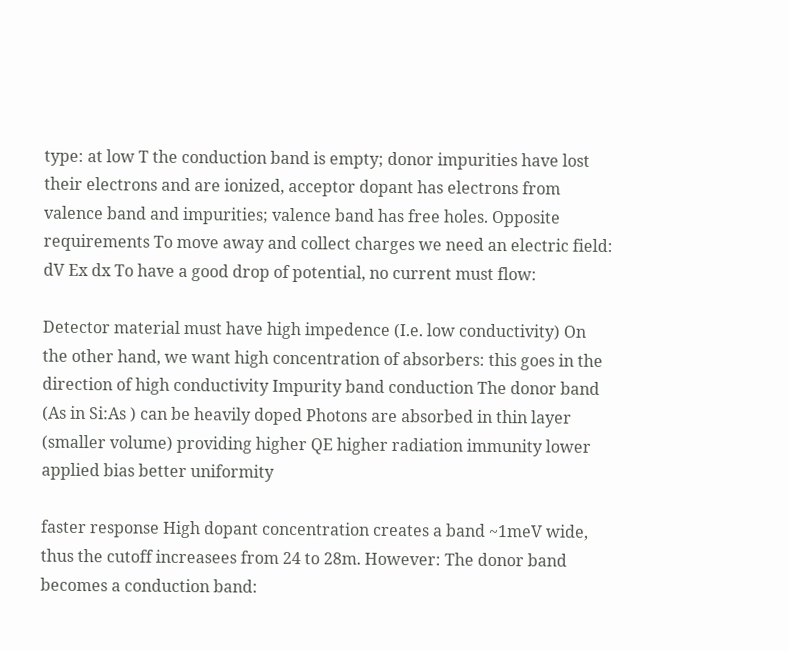type: at low T the conduction band is empty; donor impurities have lost their electrons and are ionized, acceptor dopant has electrons from valence band and impurities; valence band has free holes. Opposite requirements To move away and collect charges we need an electric field: dV Ex dx To have a good drop of potential, no current must flow:

Detector material must have high impedence (I.e. low conductivity) On the other hand, we want high concentration of absorbers: this goes in the direction of high conductivity Impurity band conduction The donor band (As in Si:As ) can be heavily doped Photons are absorbed in thin layer (smaller volume) providing higher QE higher radiation immunity lower applied bias better uniformity

faster response High dopant concentration creates a band ~1meV wide, thus the cutoff increasees from 24 to 28m. However: The donor band becomes a conduction band: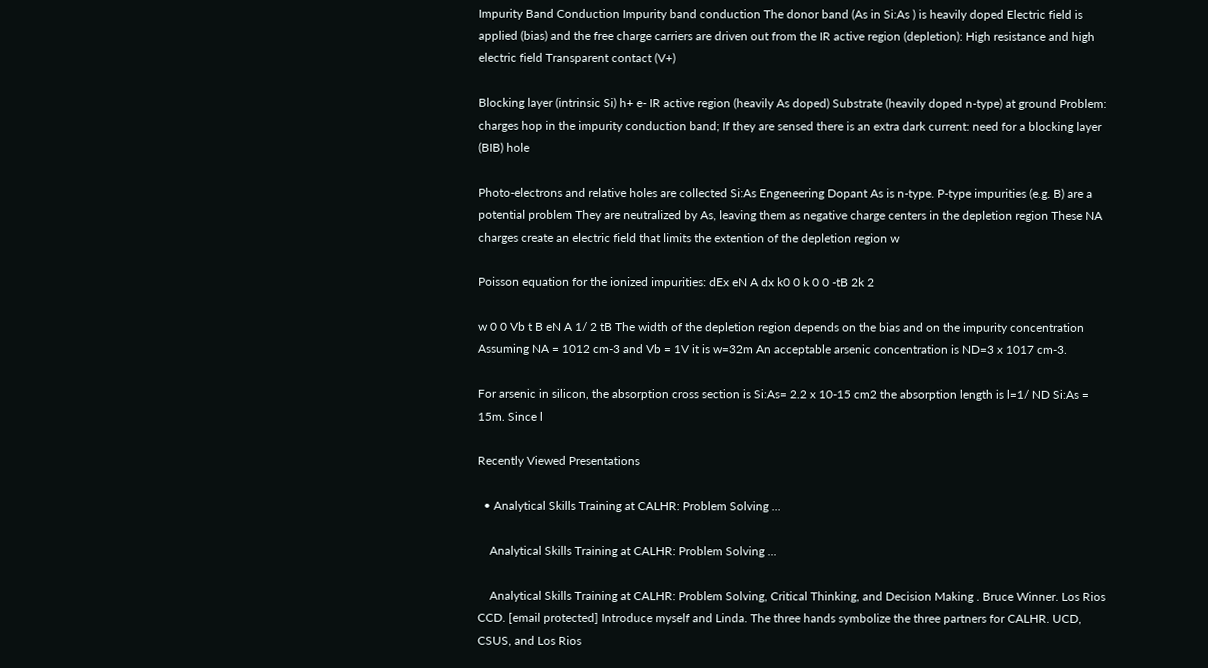Impurity Band Conduction Impurity band conduction The donor band (As in Si:As ) is heavily doped Electric field is applied (bias) and the free charge carriers are driven out from the IR active region (depletion): High resistance and high electric field Transparent contact (V+)

Blocking layer (intrinsic Si) h+ e- IR active region (heavily As doped) Substrate (heavily doped n-type) at ground Problem: charges hop in the impurity conduction band; If they are sensed there is an extra dark current: need for a blocking layer (BIB) hole

Photo-electrons and relative holes are collected Si:As Engeneering Dopant As is n-type. P-type impurities (e.g. B) are a potential problem They are neutralized by As, leaving them as negative charge centers in the depletion region These NA charges create an electric field that limits the extention of the depletion region w

Poisson equation for the ionized impurities: dEx eN A dx k0 0 k 0 0 -tB 2k 2

w 0 0 Vb t B eN A 1/ 2 tB The width of the depletion region depends on the bias and on the impurity concentration Assuming NA = 1012 cm-3 and Vb = 1V it is w=32m An acceptable arsenic concentration is ND=3 x 1017 cm-3.

For arsenic in silicon, the absorption cross section is Si:As= 2.2 x 10-15 cm2 the absorption length is l=1/ ND Si:As = 15m. Since l

Recently Viewed Presentations

  • Analytical Skills Training at CALHR: Problem Solving ...

    Analytical Skills Training at CALHR: Problem Solving ...

    Analytical Skills Training at CALHR: Problem Solving, Critical Thinking, and Decision Making . Bruce Winner. Los Rios CCD. [email protected] Introduce myself and Linda. The three hands symbolize the three partners for CALHR. UCD, CSUS, and Los Rios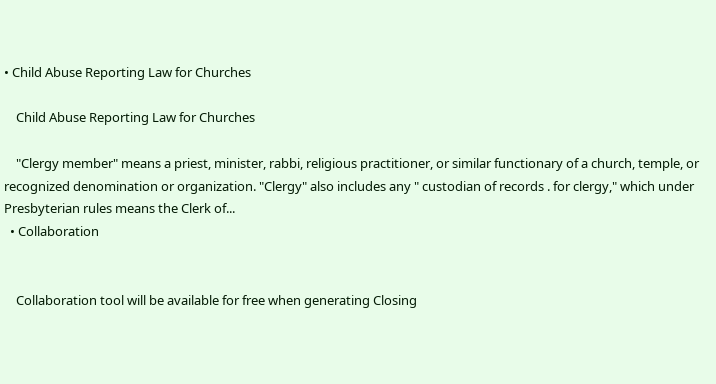• Child Abuse Reporting Law for Churches

    Child Abuse Reporting Law for Churches

    "Clergy member" means a priest, minister, rabbi, religious practitioner, or similar functionary of a church, temple, or recognized denomination or organization. "Clergy" also includes any " custodian of records . for clergy," which under Presbyterian rules means the Clerk of...
  • Collaboration


    Collaboration tool will be available for free when generating Closing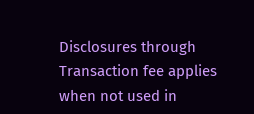Disclosures through Transaction fee applies when not used in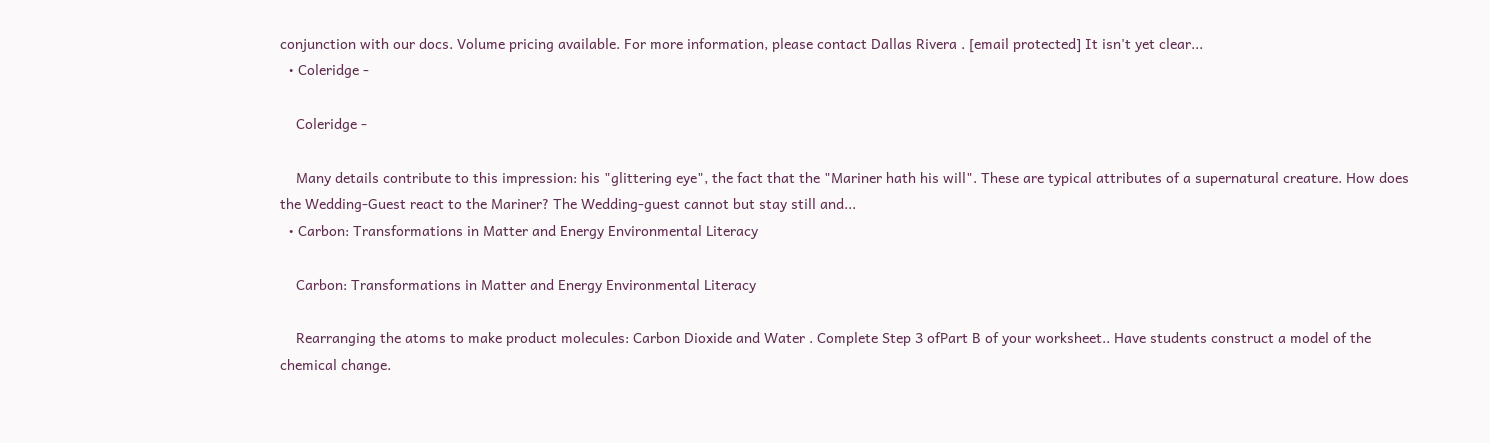conjunction with our docs. Volume pricing available. For more information, please contact Dallas Rivera . [email protected] It isn't yet clear...
  • Coleridge -

    Coleridge -

    Many details contribute to this impression: his "glittering eye", the fact that the "Mariner hath his will". These are typical attributes of a supernatural creature. How does the Wedding-Guest react to the Mariner? The Wedding-guest cannot but stay still and...
  • Carbon: Transformations in Matter and Energy Environmental Literacy

    Carbon: Transformations in Matter and Energy Environmental Literacy

    Rearranging the atoms to make product molecules: Carbon Dioxide and Water . Complete Step 3 ofPart B of your worksheet.. Have students construct a model of the chemical change.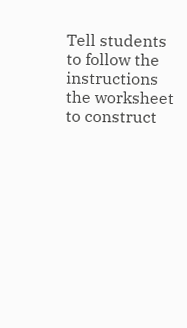Tell students to follow the instructions the worksheet to construct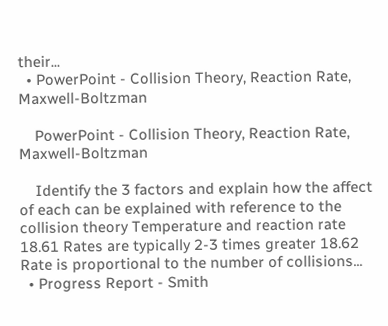their...
  • PowerPoint - Collision Theory, Reaction Rate, Maxwell-Boltzman

    PowerPoint - Collision Theory, Reaction Rate, Maxwell-Boltzman

    Identify the 3 factors and explain how the affect of each can be explained with reference to the collision theory Temperature and reaction rate 18.61 Rates are typically 2-3 times greater 18.62 Rate is proportional to the number of collisions...
  • Progress Report - Smith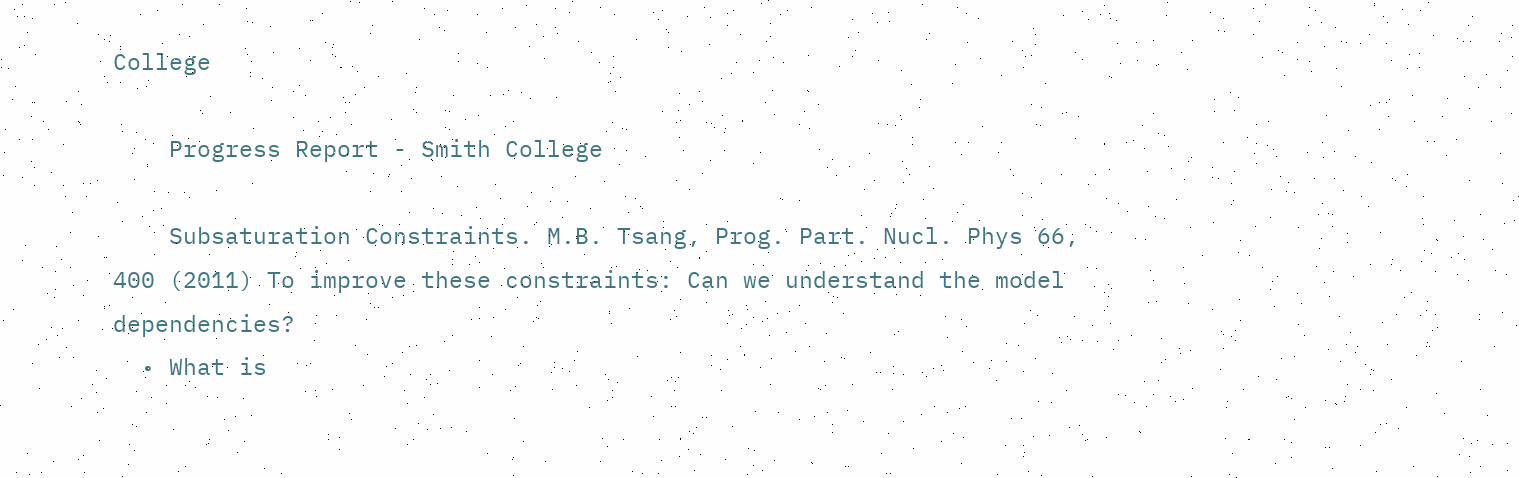College

    Progress Report - Smith College

    Subsaturation Constraints. M.B. Tsang, Prog. Part. Nucl. Phys 66, 400 (2011) To improve these constraints: Can we understand the model dependencies?
  • What is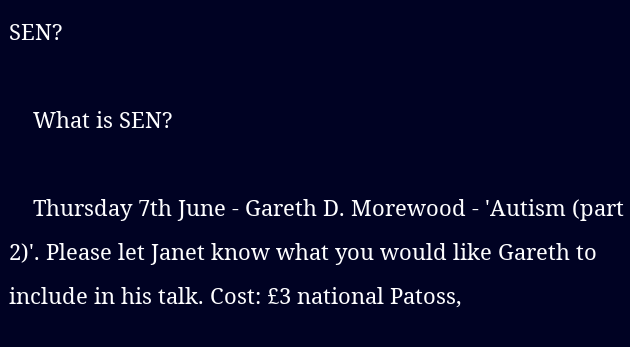SEN?

    What is SEN?

    Thursday 7th June - Gareth D. Morewood - 'Autism (part 2)'. Please let Janet know what you would like Gareth to include in his talk. Cost: £3 national Patoss,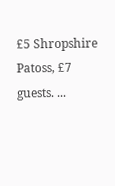£5 Shropshire Patoss, £7 guests. ...